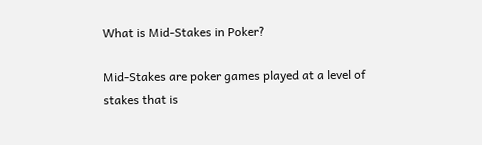What is Mid-Stakes in Poker?

Mid-Stakes are poker games played at a level of stakes that is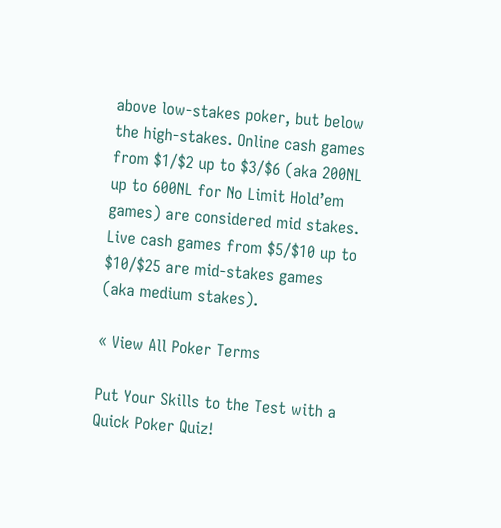above low-stakes poker, but below the high-stakes. Online cash games from $1/$2 up to $3/$6 (aka 200NL up to 600NL for No Limit Hold’em games) are considered mid stakes. Live cash games from $5/$10 up to $10/$25 are mid-stakes games (aka medium stakes).

« View All Poker Terms

Put Your Skills to the Test with a Quick Poker Quiz!